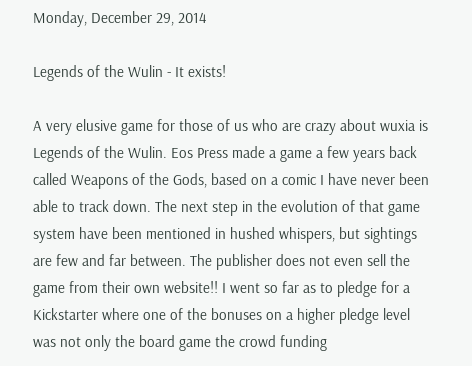Monday, December 29, 2014

Legends of the Wulin - It exists!

A very elusive game for those of us who are crazy about wuxia is Legends of the Wulin. Eos Press made a game a few years back called Weapons of the Gods, based on a comic I have never been able to track down. The next step in the evolution of that game system have been mentioned in hushed whispers, but sightings are few and far between. The publisher does not even sell the game from their own website!! I went so far as to pledge for a Kickstarter where one of the bonuses on a higher pledge level was not only the board game the crowd funding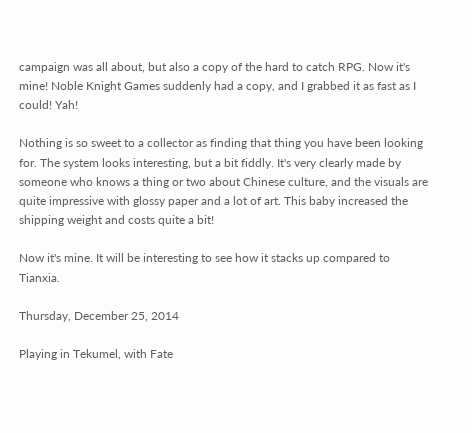campaign was all about, but also a copy of the hard to catch RPG. Now it's mine! Noble Knight Games suddenly had a copy, and I grabbed it as fast as I could! Yah!

Nothing is so sweet to a collector as finding that thing you have been looking for. The system looks interesting, but a bit fiddly. It's very clearly made by someone who knows a thing or two about Chinese culture, and the visuals are quite impressive with glossy paper and a lot of art. This baby increased the shipping weight and costs quite a bit!

Now it's mine. It will be interesting to see how it stacks up compared to Tianxia.

Thursday, December 25, 2014

Playing in Tekumel, with Fate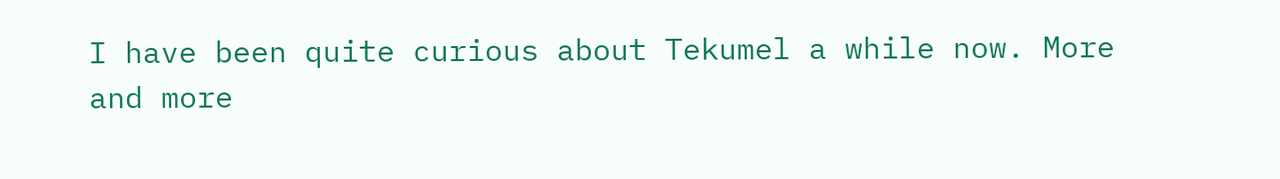I have been quite curious about Tekumel a while now. More and more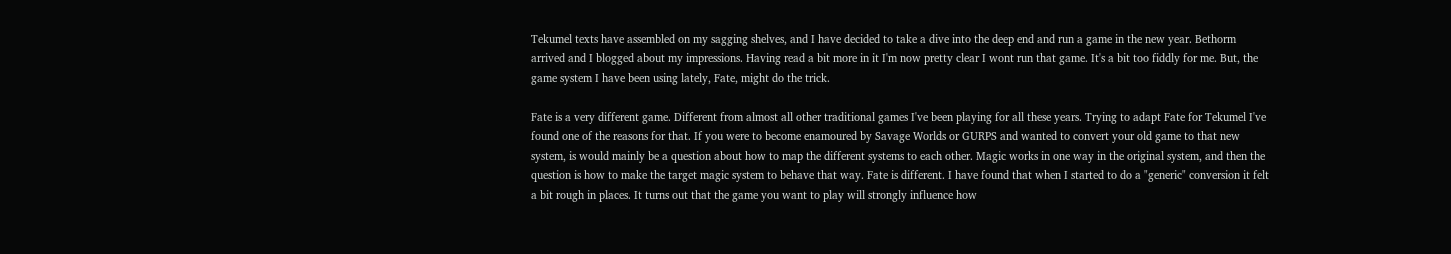Tekumel texts have assembled on my sagging shelves, and I have decided to take a dive into the deep end and run a game in the new year. Bethorm arrived and I blogged about my impressions. Having read a bit more in it I'm now pretty clear I wont run that game. It's a bit too fiddly for me. But, the game system I have been using lately, Fate, might do the trick.

Fate is a very different game. Different from almost all other traditional games I've been playing for all these years. Trying to adapt Fate for Tekumel I've found one of the reasons for that. If you were to become enamoured by Savage Worlds or GURPS and wanted to convert your old game to that new system, is would mainly be a question about how to map the different systems to each other. Magic works in one way in the original system, and then the question is how to make the target magic system to behave that way. Fate is different. I have found that when I started to do a "generic" conversion it felt a bit rough in places. It turns out that the game you want to play will strongly influence how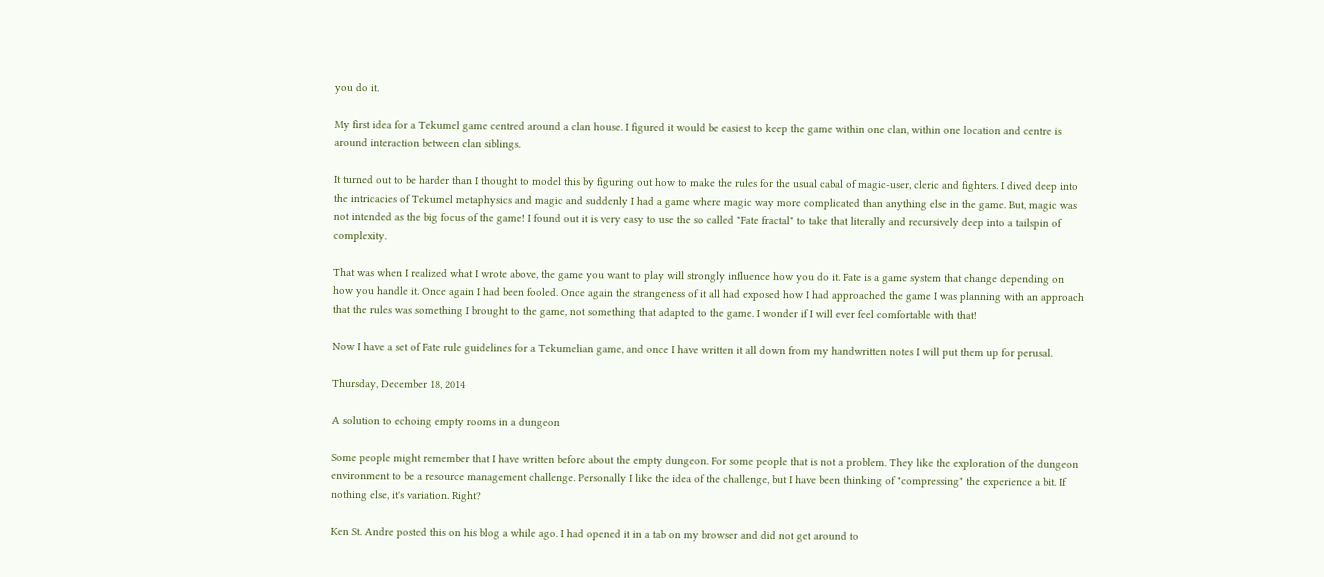you do it.

My first idea for a Tekumel game centred around a clan house. I figured it would be easiest to keep the game within one clan, within one location and centre is around interaction between clan siblings.

It turned out to be harder than I thought to model this by figuring out how to make the rules for the usual cabal of magic-user, cleric and fighters. I dived deep into the intricacies of Tekumel metaphysics and magic and suddenly I had a game where magic way more complicated than anything else in the game. But, magic was not intended as the big focus of the game! I found out it is very easy to use the so called "Fate fractal" to take that literally and recursively deep into a tailspin of complexity.

That was when I realized what I wrote above, the game you want to play will strongly influence how you do it. Fate is a game system that change depending on how you handle it. Once again I had been fooled. Once again the strangeness of it all had exposed how I had approached the game I was planning with an approach that the rules was something I brought to the game, not something that adapted to the game. I wonder if I will ever feel comfortable with that!

Now I have a set of Fate rule guidelines for a Tekumelian game, and once I have written it all down from my handwritten notes I will put them up for perusal.

Thursday, December 18, 2014

A solution to echoing empty rooms in a dungeon

Some people might remember that I have written before about the empty dungeon. For some people that is not a problem. They like the exploration of the dungeon environment to be a resource management challenge. Personally I like the idea of the challenge, but I have been thinking of "compressing" the experience a bit. If nothing else, it's variation. Right?

Ken St. Andre posted this on his blog a while ago. I had opened it in a tab on my browser and did not get around to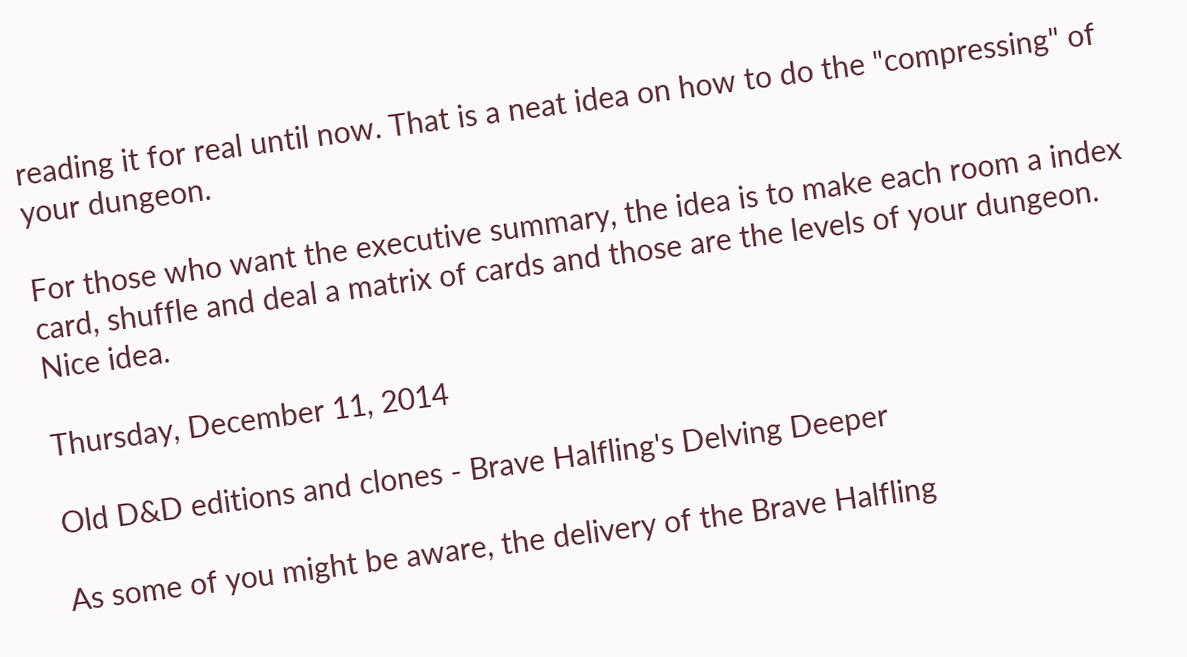reading it for real until now. That is a neat idea on how to do the "compressing" of your dungeon.

For those who want the executive summary, the idea is to make each room a index card, shuffle and deal a matrix of cards and those are the levels of your dungeon. Nice idea.

Thursday, December 11, 2014

Old D&D editions and clones - Brave Halfling's Delving Deeper

As some of you might be aware, the delivery of the Brave Halfling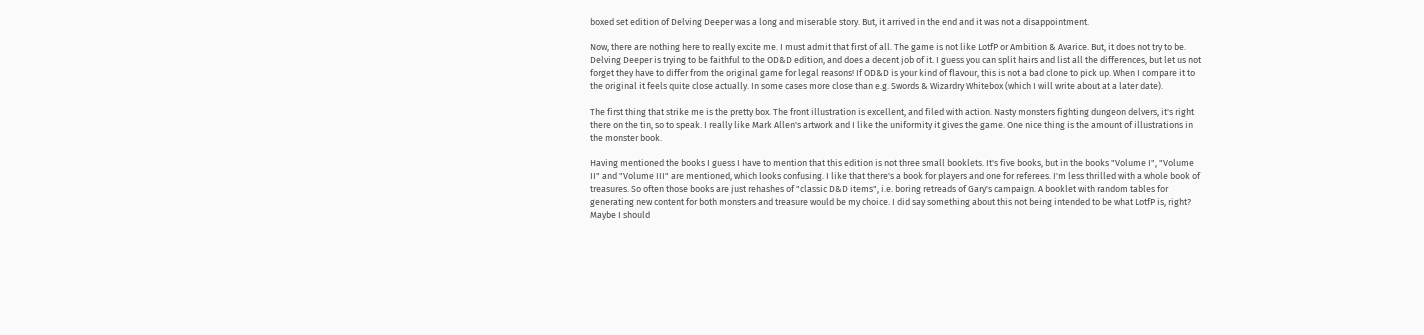boxed set edition of Delving Deeper was a long and miserable story. But, it arrived in the end and it was not a disappointment.

Now, there are nothing here to really excite me. I must admit that first of all. The game is not like LotfP or Ambition & Avarice. But, it does not try to be. Delving Deeper is trying to be faithful to the OD&D edition, and does a decent job of it. I guess you can split hairs and list all the differences, but let us not forget they have to differ from the original game for legal reasons! If OD&D is your kind of flavour, this is not a bad clone to pick up. When I compare it to the original it feels quite close actually. In some cases more close than e.g. Swords & Wizardry Whitebox (which I will write about at a later date).

The first thing that strike me is the pretty box. The front illustration is excellent, and filed with action. Nasty monsters fighting dungeon delvers, it's right there on the tin, so to speak. I really like Mark Allen's artwork and I like the uniformity it gives the game. One nice thing is the amount of illustrations in the monster book.

Having mentioned the books I guess I have to mention that this edition is not three small booklets. It's five books, but in the books "Volume I", "Volume II" and "Volume III" are mentioned, which looks confusing. I like that there's a book for players and one for referees. I'm less thrilled with a whole book of treasures. So often those books are just rehashes of "classic D&D items", i.e. boring retreads of Gary's campaign. A booklet with random tables for generating new content for both monsters and treasure would be my choice. I did say something about this not being intended to be what LotfP is, right? Maybe I should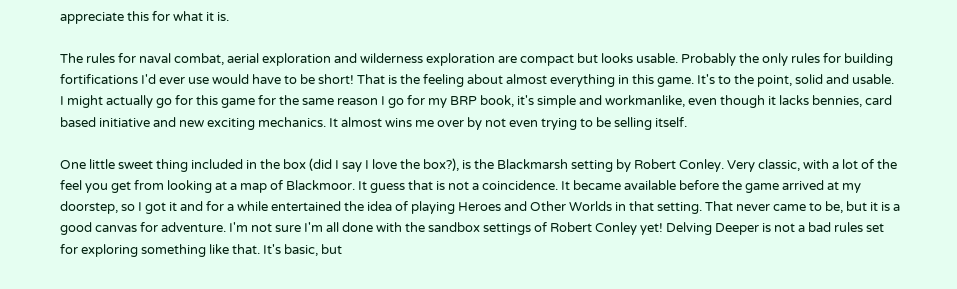appreciate this for what it is.

The rules for naval combat, aerial exploration and wilderness exploration are compact but looks usable. Probably the only rules for building fortifications I'd ever use would have to be short! That is the feeling about almost everything in this game. It's to the point, solid and usable. I might actually go for this game for the same reason I go for my BRP book, it's simple and workmanlike, even though it lacks bennies, card based initiative and new exciting mechanics. It almost wins me over by not even trying to be selling itself.

One little sweet thing included in the box (did I say I love the box?), is the Blackmarsh setting by Robert Conley. Very classic, with a lot of the feel you get from looking at a map of Blackmoor. It guess that is not a coincidence. It became available before the game arrived at my doorstep, so I got it and for a while entertained the idea of playing Heroes and Other Worlds in that setting. That never came to be, but it is a good canvas for adventure. I'm not sure I'm all done with the sandbox settings of Robert Conley yet! Delving Deeper is not a bad rules set for exploring something like that. It's basic, but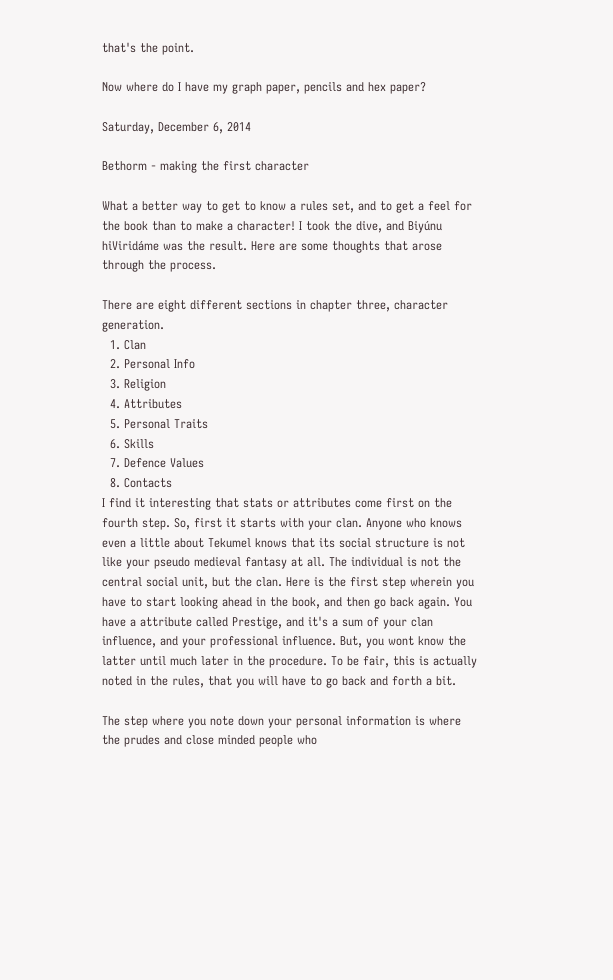that's the point.

Now where do I have my graph paper, pencils and hex paper?

Saturday, December 6, 2014

Bethorm - making the first character

What a better way to get to know a rules set, and to get a feel for the book than to make a character! I took the dive, and Biyúnu hiViridáme was the result. Here are some thoughts that arose through the process.

There are eight different sections in chapter three, character generation.
  1. Clan
  2. Personal Info
  3. Religion
  4. Attributes
  5. Personal Traits
  6. Skills
  7. Defence Values
  8. Contacts
I find it interesting that stats or attributes come first on the fourth step. So, first it starts with your clan. Anyone who knows even a little about Tekumel knows that its social structure is not like your pseudo medieval fantasy at all. The individual is not the central social unit, but the clan. Here is the first step wherein you have to start looking ahead in the book, and then go back again. You have a attribute called Prestige, and it's a sum of your clan influence, and your professional influence. But, you wont know the latter until much later in the procedure. To be fair, this is actually noted in the rules, that you will have to go back and forth a bit.

The step where you note down your personal information is where the prudes and close minded people who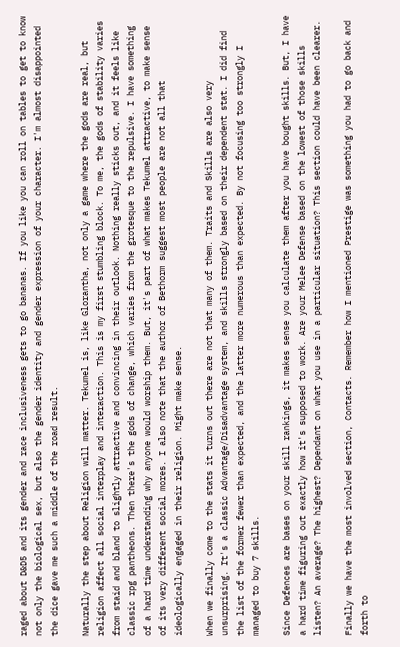raged about D&D5 and its gender and race inclusiveness gets to go bananas. If you like you can roll on tables to get to know not only the biological sex, but also the gender identity and gender expression of your character. I'm almost disappointed the dice gave me such a middle of the road result.

Naturally the step about Religion will matter. Tekumel is, like Glorantha, not only a game where the gods are real, but religion affect all social interplay and interaction. This is my first stumbling block. To me, the gods of stability varies from staid and bland to slightly attractive and convincing in their outlook. Nothing really sticks out, and it feels like classic rpg pantheons. Then there's the gods of change, which varies from the grotesque to the repulsive. I have something of a hard time understanding why anyone would worship them. But, it's part of what makes Tekumel attractive, to make sense of its very different social mores. I also note that the author of Bethorm suggest most people are not all that ideologically engaged in their religion. Might make sense.

When we finally come to the stats it turns out there are not that many of them. Traits and Skills are also very unsurprising. It's a classic Advantage/Disadvantage system, and skills strongly based on their dependent stat. I did find the list of the former fewer than expected, and the latter more numerous than expected. By not focusing too strongly I managed to buy 7 skills.

Since Defences are bases on your skill rankings, it makes sense you calculate them after you have bought skills. But, I have a hard time figuring out exactly how it's supposed to work. Are your Melee Defense based on the lowest of those skills listen? An average? The highest? Dependant on what you use in a particular situation? This section could have been clearer.

Finally we have the most involved section, Contacts. Remember how I mentioned Prestige was something you had to go back and forth to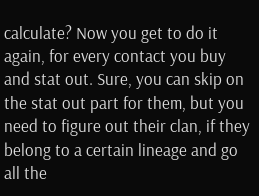calculate? Now you get to do it again, for every contact you buy and stat out. Sure, you can skip on the stat out part for them, but you need to figure out their clan, if they belong to a certain lineage and go all the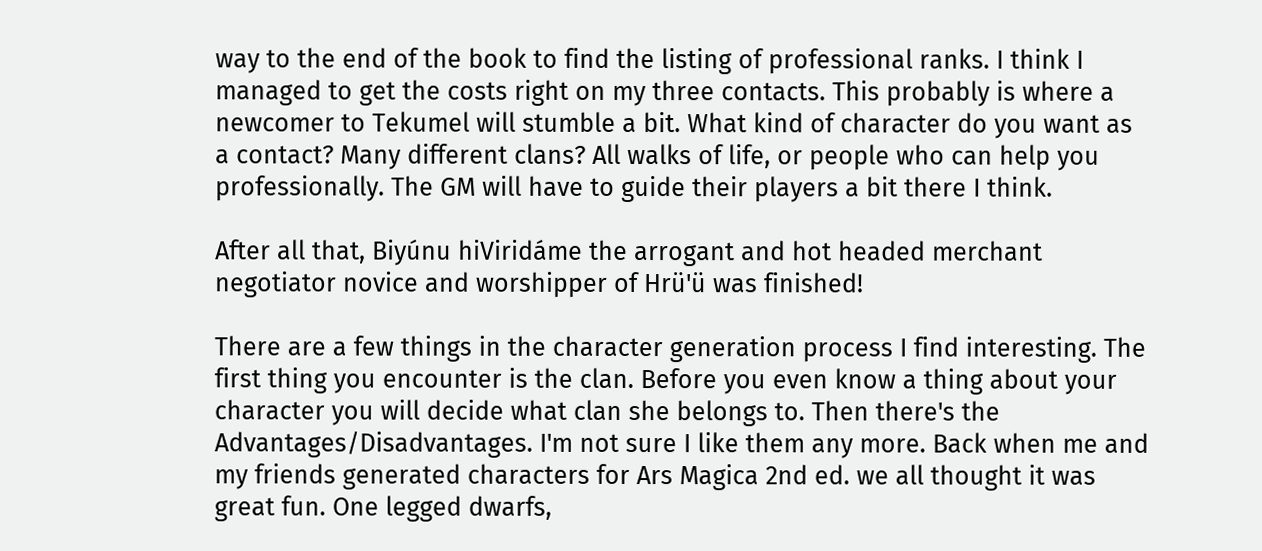way to the end of the book to find the listing of professional ranks. I think I managed to get the costs right on my three contacts. This probably is where a newcomer to Tekumel will stumble a bit. What kind of character do you want as a contact? Many different clans? All walks of life, or people who can help you professionally. The GM will have to guide their players a bit there I think.

After all that, Biyúnu hiViridáme the arrogant and hot headed merchant negotiator novice and worshipper of Hrü'ü was finished!

There are a few things in the character generation process I find interesting. The first thing you encounter is the clan. Before you even know a thing about your character you will decide what clan she belongs to. Then there's the Advantages/Disadvantages. I'm not sure I like them any more. Back when me and my friends generated characters for Ars Magica 2nd ed. we all thought it was great fun. One legged dwarfs,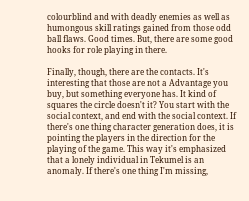colourblind and with deadly enemies as well as humongous skill ratings gained from those odd ball flaws. Good times. But, there are some good hooks for role playing in there.

Finally, though, there are the contacts. It's interesting that those are not a Advantage you buy, but something everyone has. It kind of squares the circle doesn't it? You start with the social context, and end with the social context. If there's one thing character generation does, it is pointing the players in the direction for the playing of the game. This way it's emphasized that a lonely individual in Tekumel is an anomaly. If there's one thing I'm missing,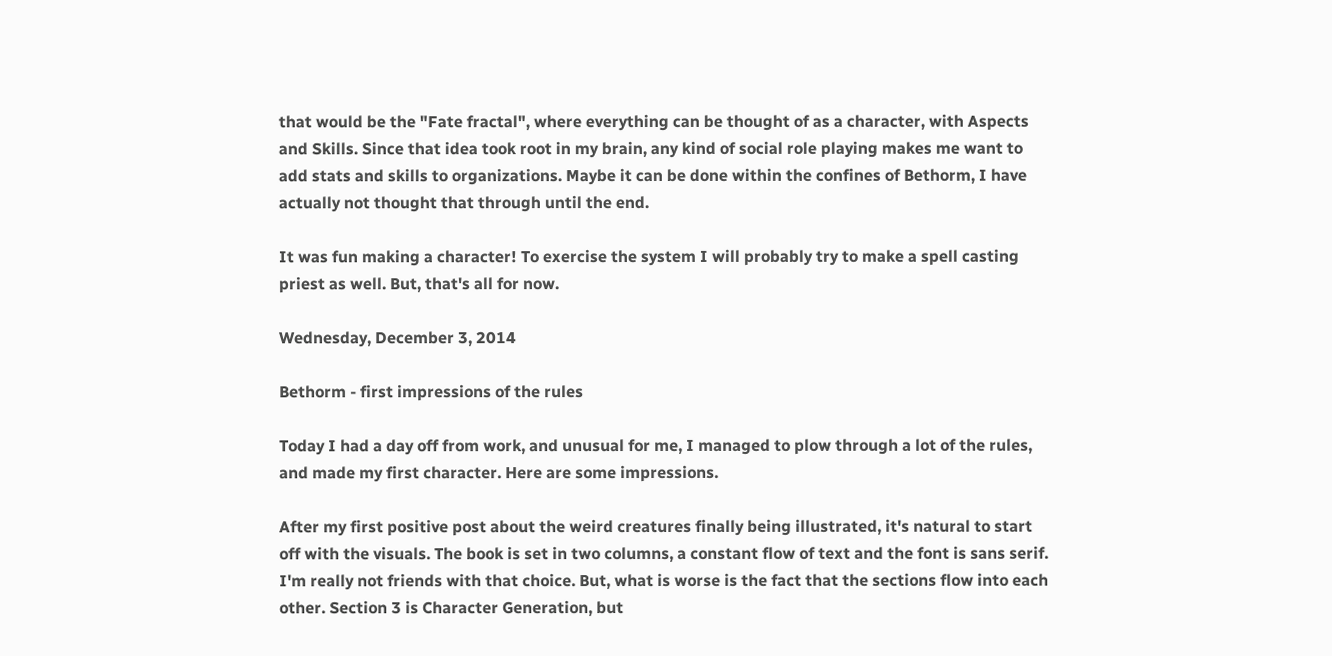that would be the "Fate fractal", where everything can be thought of as a character, with Aspects and Skills. Since that idea took root in my brain, any kind of social role playing makes me want to add stats and skills to organizations. Maybe it can be done within the confines of Bethorm, I have actually not thought that through until the end.

It was fun making a character! To exercise the system I will probably try to make a spell casting priest as well. But, that's all for now.

Wednesday, December 3, 2014

Bethorm - first impressions of the rules

Today I had a day off from work, and unusual for me, I managed to plow through a lot of the rules, and made my first character. Here are some impressions.

After my first positive post about the weird creatures finally being illustrated, it's natural to start off with the visuals. The book is set in two columns, a constant flow of text and the font is sans serif. I'm really not friends with that choice. But, what is worse is the fact that the sections flow into each other. Section 3 is Character Generation, but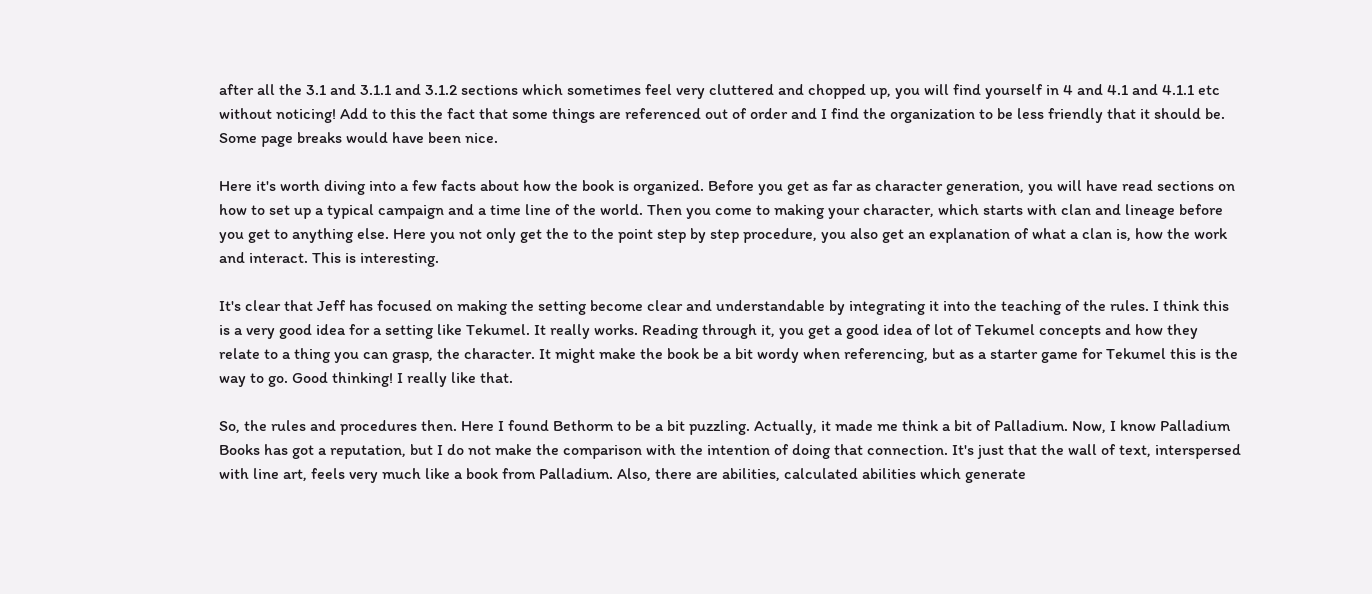after all the 3.1 and 3.1.1 and 3.1.2 sections which sometimes feel very cluttered and chopped up, you will find yourself in 4 and 4.1 and 4.1.1 etc without noticing! Add to this the fact that some things are referenced out of order and I find the organization to be less friendly that it should be. Some page breaks would have been nice.

Here it's worth diving into a few facts about how the book is organized. Before you get as far as character generation, you will have read sections on how to set up a typical campaign and a time line of the world. Then you come to making your character, which starts with clan and lineage before you get to anything else. Here you not only get the to the point step by step procedure, you also get an explanation of what a clan is, how the work and interact. This is interesting.

It's clear that Jeff has focused on making the setting become clear and understandable by integrating it into the teaching of the rules. I think this is a very good idea for a setting like Tekumel. It really works. Reading through it, you get a good idea of lot of Tekumel concepts and how they relate to a thing you can grasp, the character. It might make the book be a bit wordy when referencing, but as a starter game for Tekumel this is the way to go. Good thinking! I really like that.

So, the rules and procedures then. Here I found Bethorm to be a bit puzzling. Actually, it made me think a bit of Palladium. Now, I know Palladium Books has got a reputation, but I do not make the comparison with the intention of doing that connection. It's just that the wall of text, interspersed with line art, feels very much like a book from Palladium. Also, there are abilities, calculated abilities which generate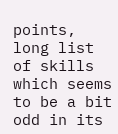points, long list of skills which seems to be a bit odd in its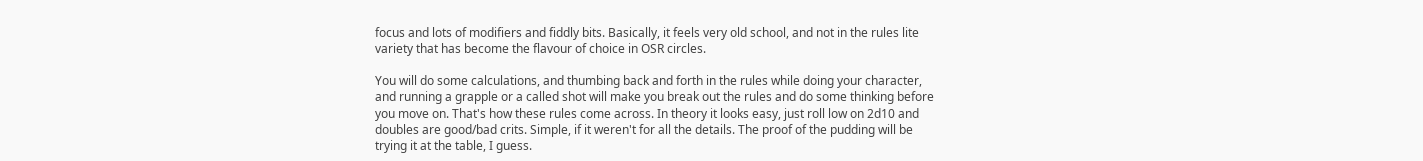focus and lots of modifiers and fiddly bits. Basically, it feels very old school, and not in the rules lite variety that has become the flavour of choice in OSR circles.

You will do some calculations, and thumbing back and forth in the rules while doing your character, and running a grapple or a called shot will make you break out the rules and do some thinking before you move on. That's how these rules come across. In theory it looks easy, just roll low on 2d10 and doubles are good/bad crits. Simple, if it weren't for all the details. The proof of the pudding will be trying it at the table, I guess.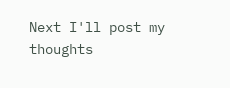Next I'll post my thoughts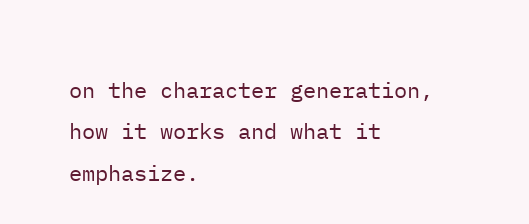on the character generation, how it works and what it emphasize.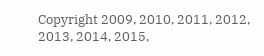Copyright 2009, 2010, 2011, 2012, 2013, 2014, 2015,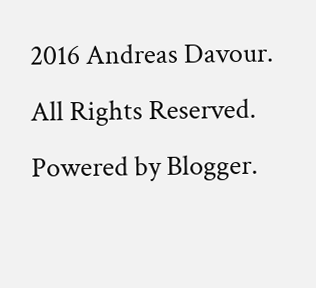2016 Andreas Davour. All Rights Reserved. Powered by Blogger.